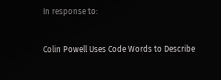In response to:

Colin Powell Uses Code Words to Describe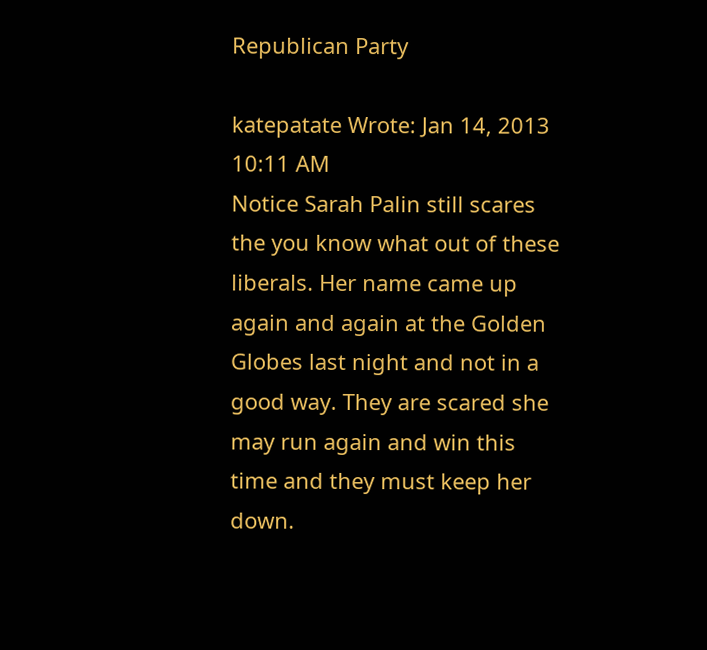Republican Party

katepatate Wrote: Jan 14, 2013 10:11 AM
Notice Sarah Palin still scares the you know what out of these liberals. Her name came up again and again at the Golden Globes last night and not in a good way. They are scared she may run again and win this time and they must keep her down.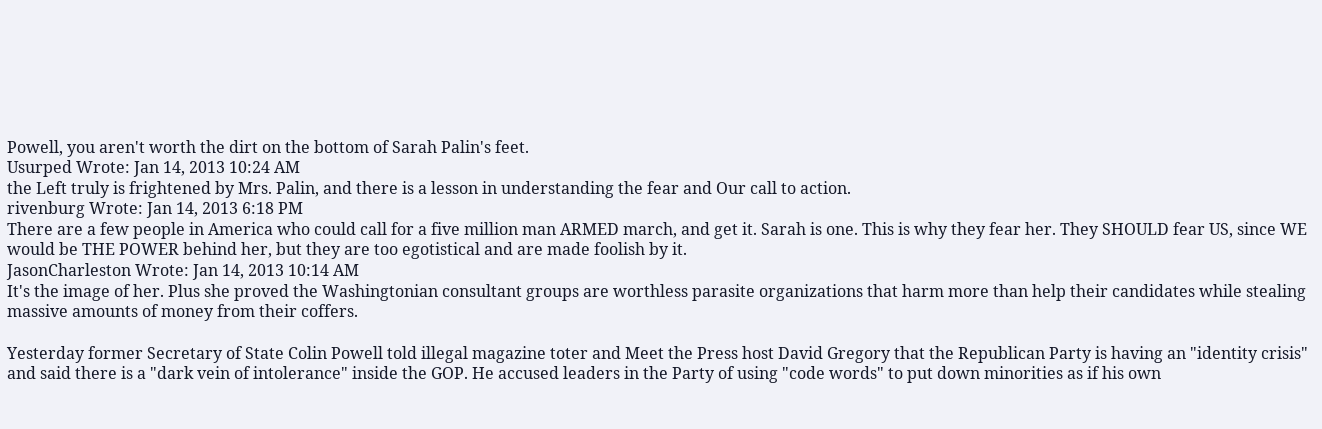Powell, you aren't worth the dirt on the bottom of Sarah Palin's feet.
Usurped Wrote: Jan 14, 2013 10:24 AM
the Left truly is frightened by Mrs. Palin, and there is a lesson in understanding the fear and Our call to action.
rivenburg Wrote: Jan 14, 2013 6:18 PM
There are a few people in America who could call for a five million man ARMED march, and get it. Sarah is one. This is why they fear her. They SHOULD fear US, since WE would be THE POWER behind her, but they are too egotistical and are made foolish by it.
JasonCharleston Wrote: Jan 14, 2013 10:14 AM
It's the image of her. Plus she proved the Washingtonian consultant groups are worthless parasite organizations that harm more than help their candidates while stealing massive amounts of money from their coffers.

Yesterday former Secretary of State Colin Powell told illegal magazine toter and Meet the Press host David Gregory that the Republican Party is having an "identity crisis" and said there is a "dark vein of intolerance" inside the GOP. He accused leaders in the Party of using "code words" to put down minorities as if his own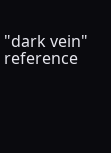"dark vein" reference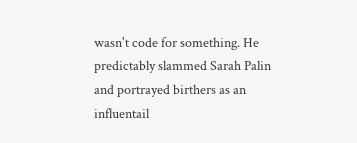wasn't code for something. He predictably slammed Sarah Palin and portrayed birthers as an influentail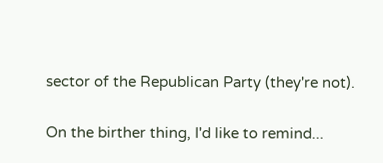sector of the Republican Party (they're not).

On the birther thing, I'd like to remind...